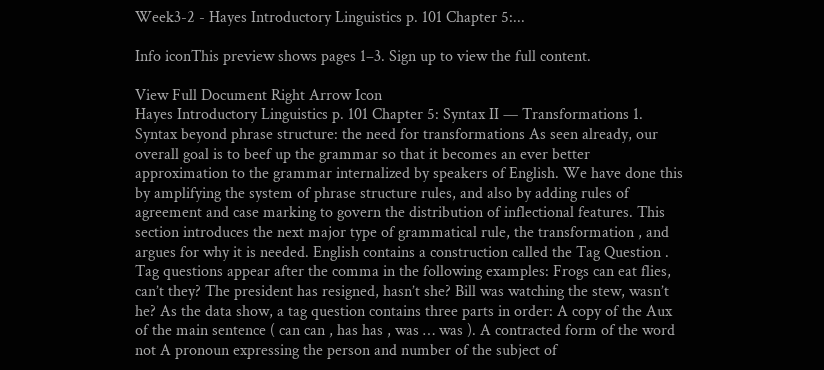Week3-2 - Hayes Introductory Linguistics p. 101 Chapter 5:...

Info iconThis preview shows pages 1–3. Sign up to view the full content.

View Full Document Right Arrow Icon
Hayes Introductory Linguistics p. 101 Chapter 5: Syntax II — Transformations 1. Syntax beyond phrase structure: the need for transformations As seen already, our overall goal is to beef up the grammar so that it becomes an ever better approximation to the grammar internalized by speakers of English. We have done this by amplifying the system of phrase structure rules, and also by adding rules of agreement and case marking to govern the distribution of inflectional features. This section introduces the next major type of grammatical rule, the transformation , and argues for why it is needed. English contains a construction called the Tag Question . Tag questions appear after the comma in the following examples: Frogs can eat flies, can’t they? The president has resigned, hasn’t she? Bill was watching the stew, wasn’t he? As the data show, a tag question contains three parts in order: A copy of the Aux of the main sentence ( can can , has has , was … was ). A contracted form of the word not A pronoun expressing the person and number of the subject of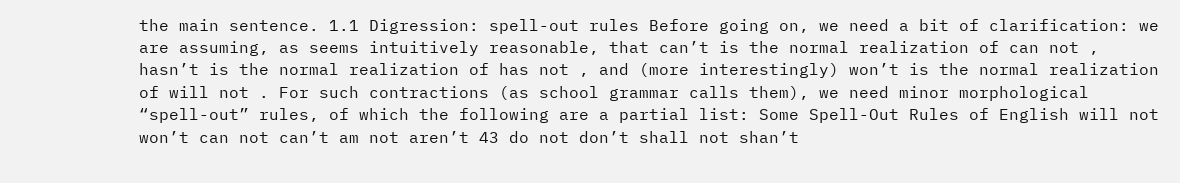the main sentence. 1.1 Digression: spell-out rules Before going on, we need a bit of clarification: we are assuming, as seems intuitively reasonable, that can’t is the normal realization of can not , hasn’t is the normal realization of has not , and (more interestingly) won’t is the normal realization of will not . For such contractions (as school grammar calls them), we need minor morphological “spell-out” rules, of which the following are a partial list: Some Spell-Out Rules of English will not won’t can not can’t am not aren’t 43 do not don’t shall not shan’t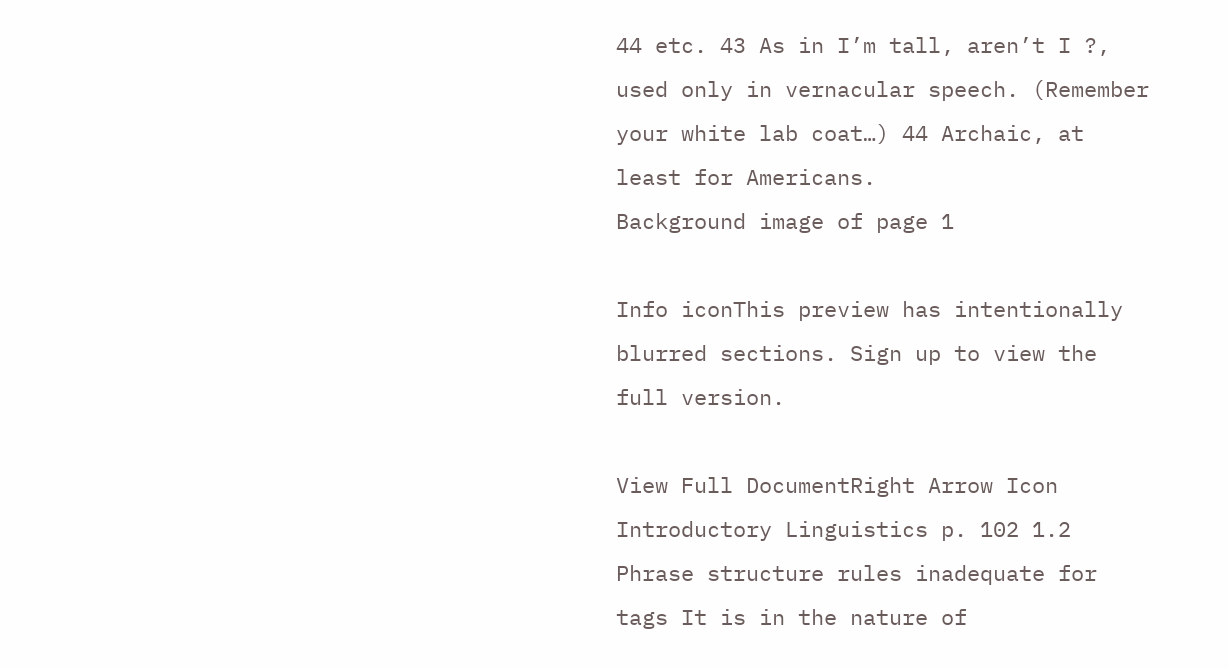44 etc. 43 As in I’m tall, aren’t I ?, used only in vernacular speech. (Remember your white lab coat…) 44 Archaic, at least for Americans.
Background image of page 1

Info iconThis preview has intentionally blurred sections. Sign up to view the full version.

View Full DocumentRight Arrow Icon
Introductory Linguistics p. 102 1.2 Phrase structure rules inadequate for tags It is in the nature of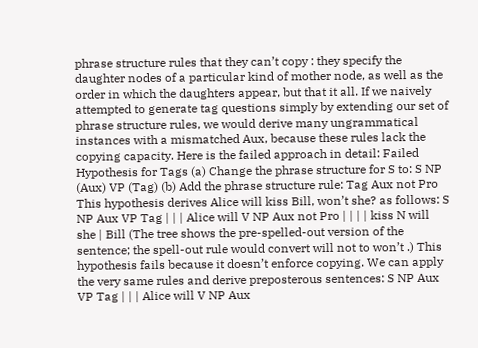phrase structure rules that they can’t copy : they specify the daughter nodes of a particular kind of mother node, as well as the order in which the daughters appear, but that it all. If we naively attempted to generate tag questions simply by extending our set of phrase structure rules, we would derive many ungrammatical instances with a mismatched Aux, because these rules lack the copying capacity. Here is the failed approach in detail: Failed Hypothesis for Tags (a) Change the phrase structure for S to: S NP (Aux) VP (Tag) (b) Add the phrase structure rule: Tag Aux not Pro This hypothesis derives Alice will kiss Bill, won’t she? as follows: S NP Aux VP Tag | | | Alice will V NP Aux not Pro | | | | kiss N will she | Bill (The tree shows the pre-spelled-out version of the sentence; the spell-out rule would convert will not to won’t .) This hypothesis fails because it doesn’t enforce copying. We can apply the very same rules and derive preposterous sentences: S NP Aux VP Tag | | | Alice will V NP Aux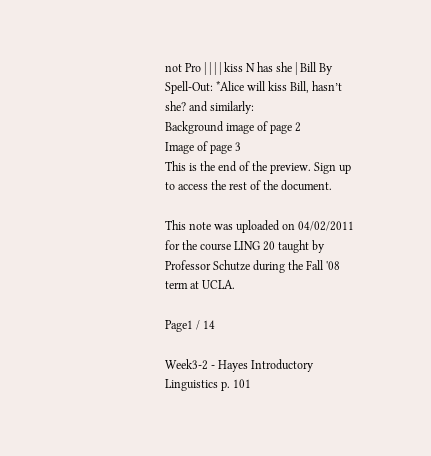not Pro | | | | kiss N has she | Bill By Spell-Out: *Alice will kiss Bill, hasn’t she? and similarly:
Background image of page 2
Image of page 3
This is the end of the preview. Sign up to access the rest of the document.

This note was uploaded on 04/02/2011 for the course LING 20 taught by Professor Schutze during the Fall '08 term at UCLA.

Page1 / 14

Week3-2 - Hayes Introductory Linguistics p. 101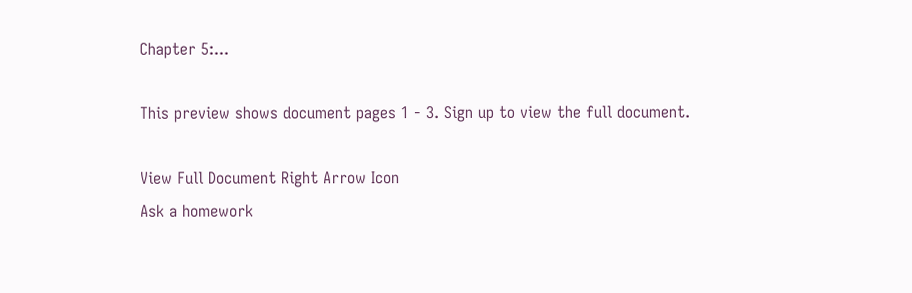Chapter 5:...

This preview shows document pages 1 - 3. Sign up to view the full document.

View Full Document Right Arrow Icon
Ask a homework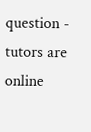question - tutors are online